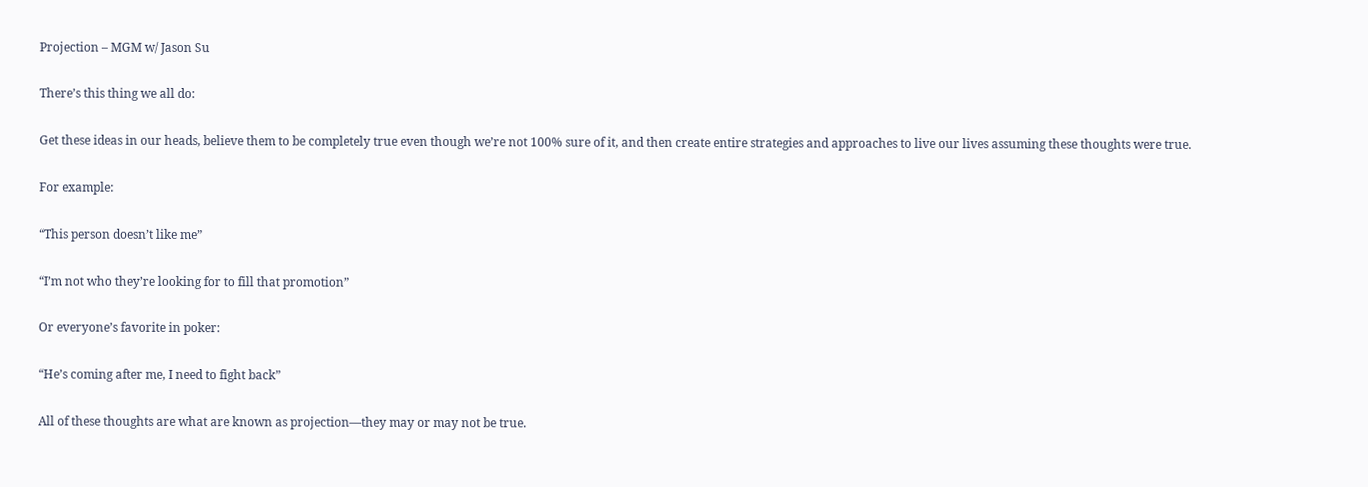Projection – MGM w/ Jason Su

There’s this thing we all do:

Get these ideas in our heads, believe them to be completely true even though we’re not 100% sure of it, and then create entire strategies and approaches to live our lives assuming these thoughts were true.

For example:

“This person doesn’t like me”

“I’m not who they’re looking for to fill that promotion”

Or everyone’s favorite in poker:

“He’s coming after me, I need to fight back”

All of these thoughts are what are known as projection––they may or may not be true.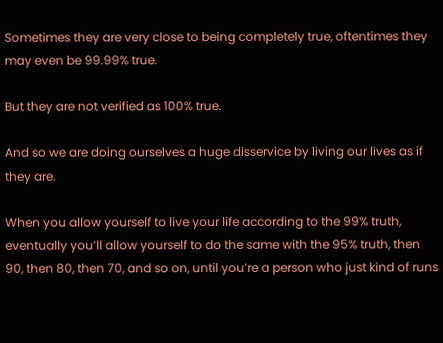Sometimes they are very close to being completely true, oftentimes they may even be 99.99% true.

But they are not verified as 100% true.

And so we are doing ourselves a huge disservice by living our lives as if they are.

When you allow yourself to live your life according to the 99% truth, eventually you’ll allow yourself to do the same with the 95% truth, then 90, then 80, then 70, and so on, until you’re a person who just kind of runs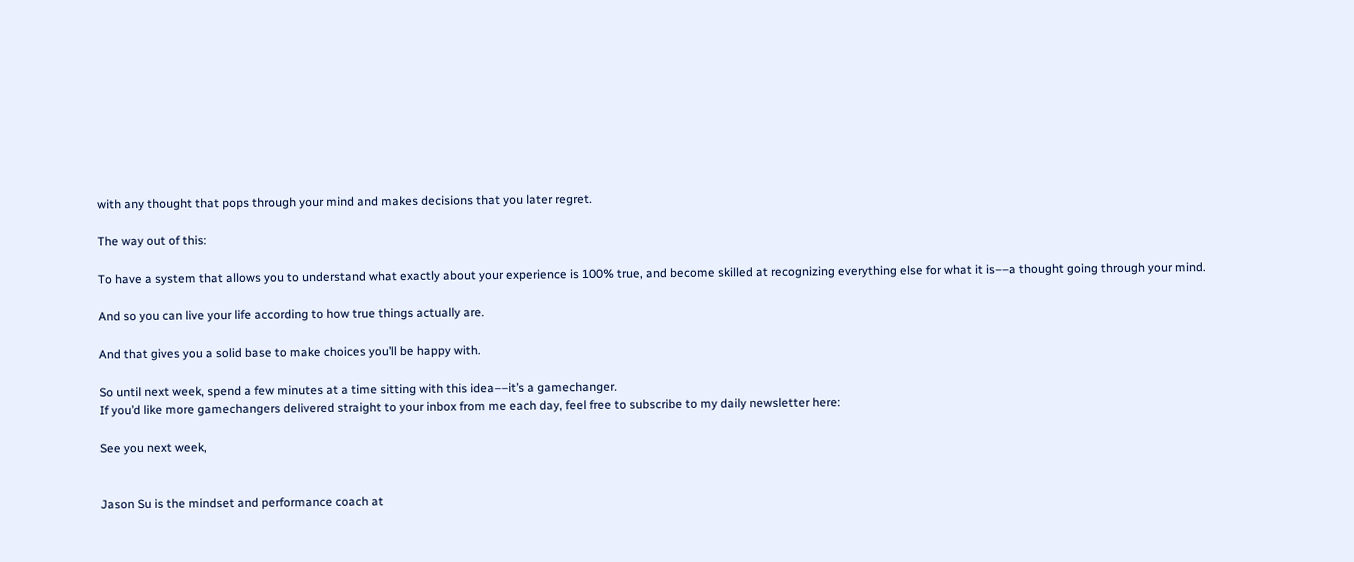with any thought that pops through your mind and makes decisions that you later regret.

The way out of this:

To have a system that allows you to understand what exactly about your experience is 100% true, and become skilled at recognizing everything else for what it is––a thought going through your mind.

And so you can live your life according to how true things actually are.

And that gives you a solid base to make choices you’ll be happy with.

So until next week, spend a few minutes at a time sitting with this idea––it’s a gamechanger.
If you’d like more gamechangers delivered straight to your inbox from me each day, feel free to subscribe to my daily newsletter here:

See you next week,


Jason Su is the mindset and performance coach at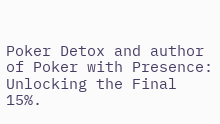Poker Detox and author of Poker with Presence: Unlocking the Final 15%.